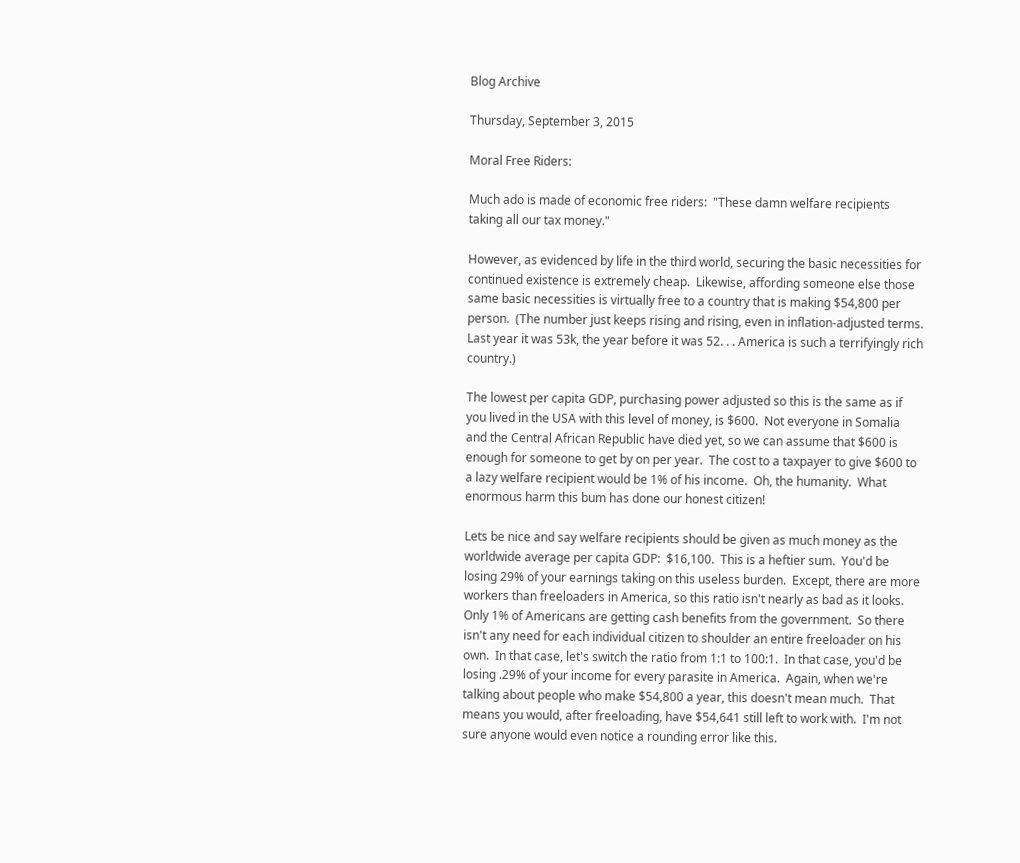Blog Archive

Thursday, September 3, 2015

Moral Free Riders:

Much ado is made of economic free riders:  "These damn welfare recipients taking all our tax money."

However, as evidenced by life in the third world, securing the basic necessities for continued existence is extremely cheap.  Likewise, affording someone else those same basic necessities is virtually free to a country that is making $54,800 per person.  (The number just keeps rising and rising, even in inflation-adjusted terms.  Last year it was 53k, the year before it was 52. . . America is such a terrifyingly rich country.)

The lowest per capita GDP, purchasing power adjusted so this is the same as if you lived in the USA with this level of money, is $600.  Not everyone in Somalia and the Central African Republic have died yet, so we can assume that $600 is enough for someone to get by on per year.  The cost to a taxpayer to give $600 to a lazy welfare recipient would be 1% of his income.  Oh, the humanity.  What enormous harm this bum has done our honest citizen!

Lets be nice and say welfare recipients should be given as much money as the worldwide average per capita GDP:  $16,100.  This is a heftier sum.  You'd be losing 29% of your earnings taking on this useless burden.  Except, there are more workers than freeloaders in America, so this ratio isn't nearly as bad as it looks.  Only 1% of Americans are getting cash benefits from the government.  So there isn't any need for each individual citizen to shoulder an entire freeloader on his own.  In that case, let's switch the ratio from 1:1 to 100:1.  In that case, you'd be losing .29% of your income for every parasite in America.  Again, when we're talking about people who make $54,800 a year, this doesn't mean much.  That means you would, after freeloading, have $54,641 still left to work with.  I'm not sure anyone would even notice a rounding error like this.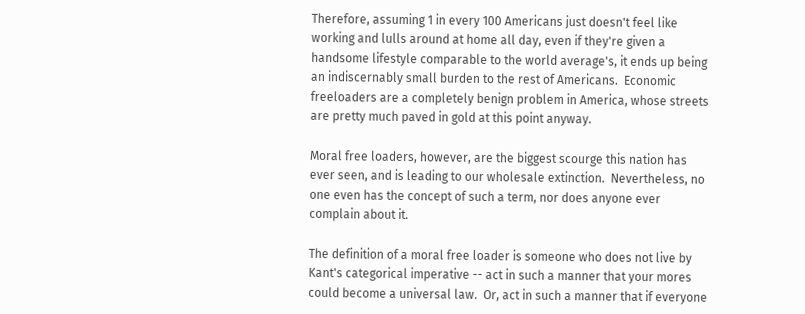Therefore, assuming 1 in every 100 Americans just doesn't feel like working and lulls around at home all day, even if they're given a handsome lifestyle comparable to the world average's, it ends up being an indiscernably small burden to the rest of Americans.  Economic freeloaders are a completely benign problem in America, whose streets are pretty much paved in gold at this point anyway.

Moral free loaders, however, are the biggest scourge this nation has ever seen, and is leading to our wholesale extinction.  Nevertheless, no one even has the concept of such a term, nor does anyone ever complain about it.

The definition of a moral free loader is someone who does not live by Kant's categorical imperative -- act in such a manner that your mores could become a universal law.  Or, act in such a manner that if everyone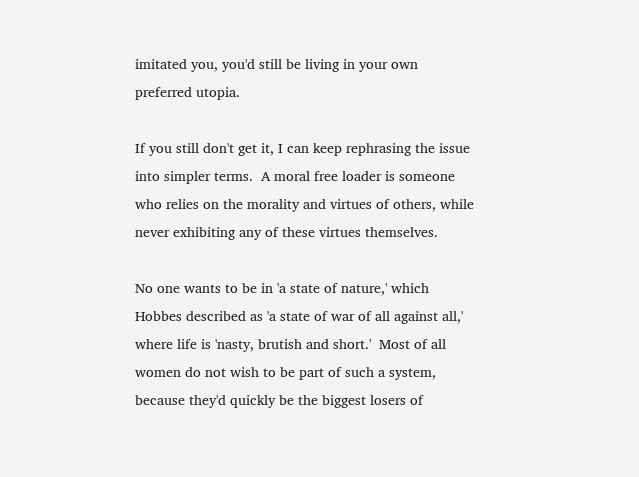imitated you, you'd still be living in your own preferred utopia.

If you still don't get it, I can keep rephrasing the issue into simpler terms.  A moral free loader is someone who relies on the morality and virtues of others, while never exhibiting any of these virtues themselves.

No one wants to be in 'a state of nature,' which Hobbes described as 'a state of war of all against all,' where life is 'nasty, brutish and short.'  Most of all women do not wish to be part of such a system, because they'd quickly be the biggest losers of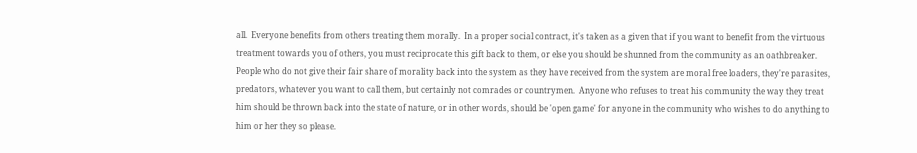all.  Everyone benefits from others treating them morally.  In a proper social contract, it's taken as a given that if you want to benefit from the virtuous treatment towards you of others, you must reciprocate this gift back to them, or else you should be shunned from the community as an oathbreaker.  People who do not give their fair share of morality back into the system as they have received from the system are moral free loaders, they're parasites, predators, whatever you want to call them, but certainly not comrades or countrymen.  Anyone who refuses to treat his community the way they treat him should be thrown back into the state of nature, or in other words, should be 'open game' for anyone in the community who wishes to do anything to him or her they so please.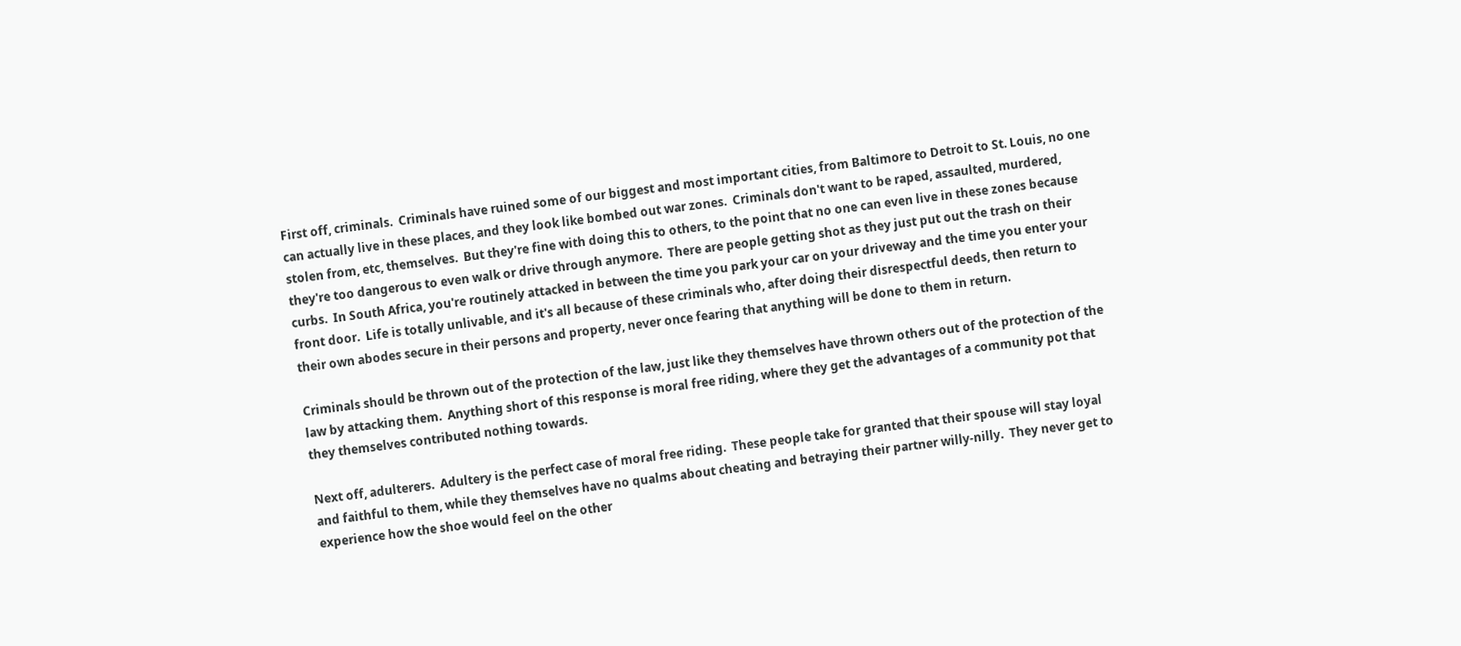First off, criminals.  Criminals have ruined some of our biggest and most important cities, from Baltimore to Detroit to St. Louis, no one can actually live in these places, and they look like bombed out war zones.  Criminals don't want to be raped, assaulted, murdered, stolen from, etc, themselves.  But they're fine with doing this to others, to the point that no one can even live in these zones because they're too dangerous to even walk or drive through anymore.  There are people getting shot as they just put out the trash on their curbs.  In South Africa, you're routinely attacked in between the time you park your car on your driveway and the time you enter your front door.  Life is totally unlivable, and it's all because of these criminals who, after doing their disrespectful deeds, then return to their own abodes secure in their persons and property, never once fearing that anything will be done to them in return.

Criminals should be thrown out of the protection of the law, just like they themselves have thrown others out of the protection of the law by attacking them.  Anything short of this response is moral free riding, where they get the advantages of a community pot that they themselves contributed nothing towards.

Next off, adulterers.  Adultery is the perfect case of moral free riding.  These people take for granted that their spouse will stay loyal and faithful to them, while they themselves have no qualms about cheating and betraying their partner willy-nilly.  They never get to experience how the shoe would feel on the other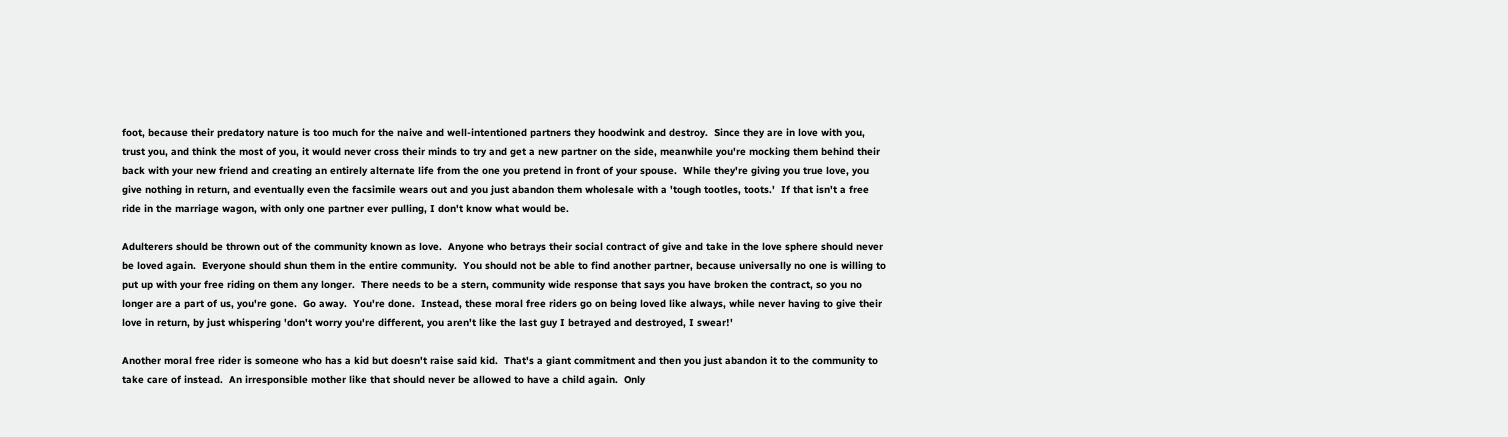foot, because their predatory nature is too much for the naive and well-intentioned partners they hoodwink and destroy.  Since they are in love with you, trust you, and think the most of you, it would never cross their minds to try and get a new partner on the side, meanwhile you're mocking them behind their back with your new friend and creating an entirely alternate life from the one you pretend in front of your spouse.  While they're giving you true love, you give nothing in return, and eventually even the facsimile wears out and you just abandon them wholesale with a 'tough tootles, toots.'  If that isn't a free ride in the marriage wagon, with only one partner ever pulling, I don't know what would be.

Adulterers should be thrown out of the community known as love.  Anyone who betrays their social contract of give and take in the love sphere should never be loved again.  Everyone should shun them in the entire community.  You should not be able to find another partner, because universally no one is willing to put up with your free riding on them any longer.  There needs to be a stern, community wide response that says you have broken the contract, so you no longer are a part of us, you're gone.  Go away.  You're done.  Instead, these moral free riders go on being loved like always, while never having to give their love in return, by just whispering 'don't worry you're different, you aren't like the last guy I betrayed and destroyed, I swear!'

Another moral free rider is someone who has a kid but doesn't raise said kid.  That's a giant commitment and then you just abandon it to the community to take care of instead.  An irresponsible mother like that should never be allowed to have a child again.  Only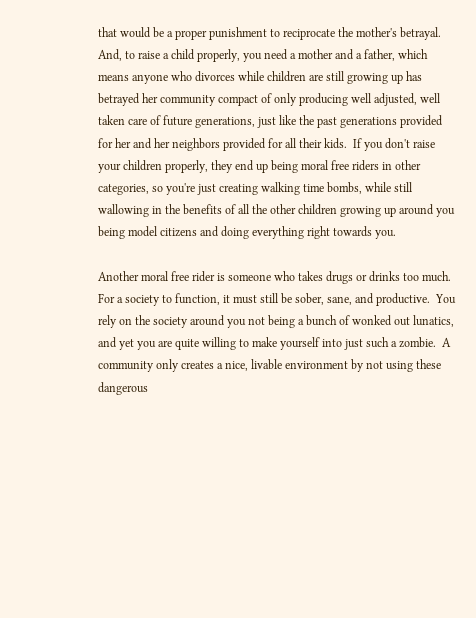that would be a proper punishment to reciprocate the mother's betrayal.  And, to raise a child properly, you need a mother and a father, which means anyone who divorces while children are still growing up has betrayed her community compact of only producing well adjusted, well taken care of future generations, just like the past generations provided for her and her neighbors provided for all their kids.  If you don't raise your children properly, they end up being moral free riders in other categories, so you're just creating walking time bombs, while still wallowing in the benefits of all the other children growing up around you being model citizens and doing everything right towards you.

Another moral free rider is someone who takes drugs or drinks too much.  For a society to function, it must still be sober, sane, and productive.  You rely on the society around you not being a bunch of wonked out lunatics, and yet you are quite willing to make yourself into just such a zombie.  A community only creates a nice, livable environment by not using these dangerous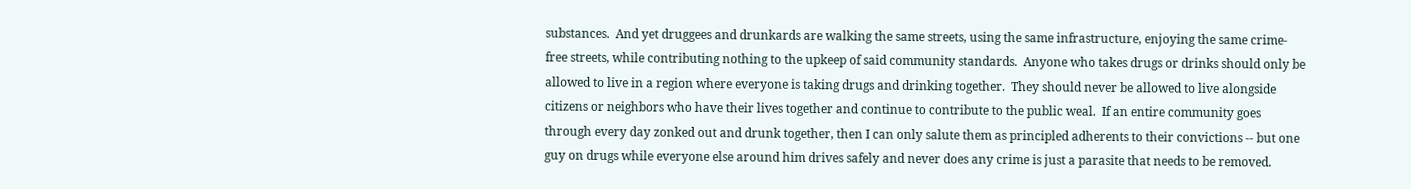substances.  And yet druggees and drunkards are walking the same streets, using the same infrastructure, enjoying the same crime-free streets, while contributing nothing to the upkeep of said community standards.  Anyone who takes drugs or drinks should only be allowed to live in a region where everyone is taking drugs and drinking together.  They should never be allowed to live alongside citizens or neighbors who have their lives together and continue to contribute to the public weal.  If an entire community goes through every day zonked out and drunk together, then I can only salute them as principled adherents to their convictions -- but one guy on drugs while everyone else around him drives safely and never does any crime is just a parasite that needs to be removed.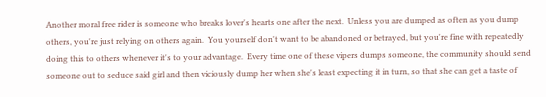Another moral free rider is someone who breaks lover's hearts one after the next.  Unless you are dumped as often as you dump others, you're just relying on others again.  You yourself don't want to be abandoned or betrayed, but you're fine with repeatedly doing this to others whenever it's to your advantage.  Every time one of these vipers dumps someone, the community should send someone out to seduce said girl and then viciously dump her when she's least expecting it in turn, so that she can get a taste of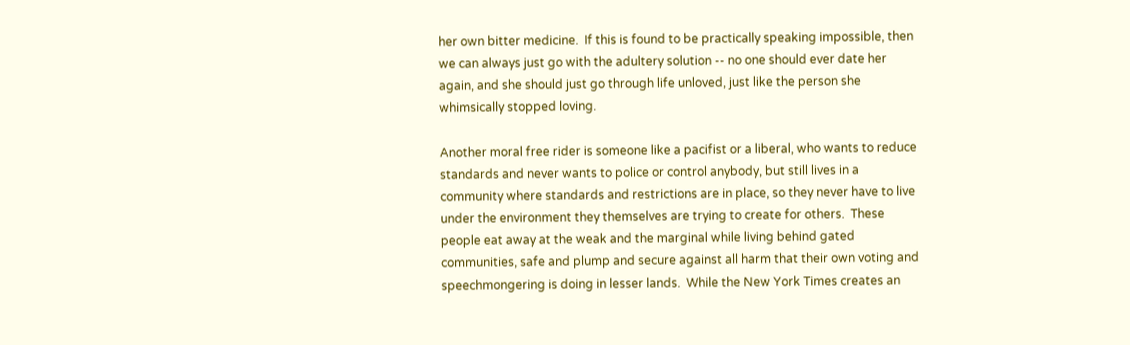her own bitter medicine.  If this is found to be practically speaking impossible, then we can always just go with the adultery solution -- no one should ever date her again, and she should just go through life unloved, just like the person she whimsically stopped loving.

Another moral free rider is someone like a pacifist or a liberal, who wants to reduce standards and never wants to police or control anybody, but still lives in a community where standards and restrictions are in place, so they never have to live under the environment they themselves are trying to create for others.  These people eat away at the weak and the marginal while living behind gated communities, safe and plump and secure against all harm that their own voting and speechmongering is doing in lesser lands.  While the New York Times creates an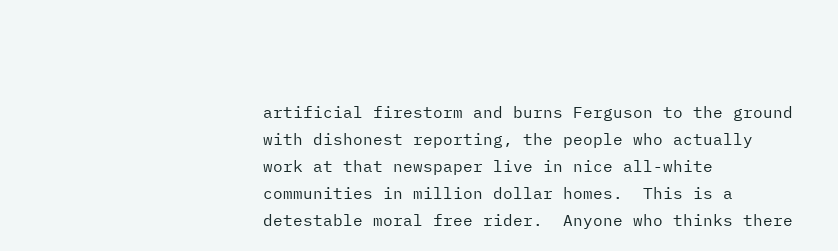artificial firestorm and burns Ferguson to the ground with dishonest reporting, the people who actually work at that newspaper live in nice all-white communities in million dollar homes.  This is a detestable moral free rider.  Anyone who thinks there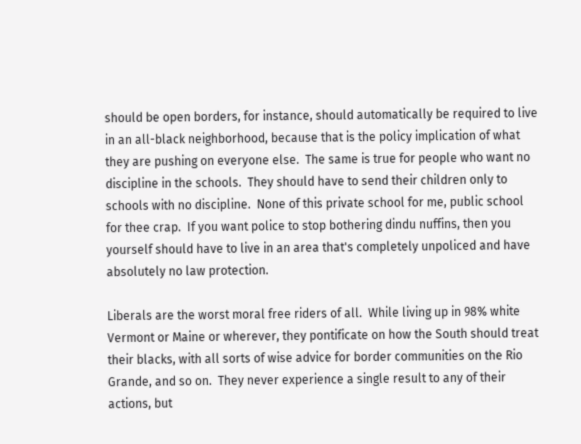should be open borders, for instance, should automatically be required to live in an all-black neighborhood, because that is the policy implication of what they are pushing on everyone else.  The same is true for people who want no discipline in the schools.  They should have to send their children only to schools with no discipline.  None of this private school for me, public school for thee crap.  If you want police to stop bothering dindu nuffins, then you yourself should have to live in an area that's completely unpoliced and have absolutely no law protection.

Liberals are the worst moral free riders of all.  While living up in 98% white Vermont or Maine or wherever, they pontificate on how the South should treat their blacks, with all sorts of wise advice for border communities on the Rio Grande, and so on.  They never experience a single result to any of their actions, but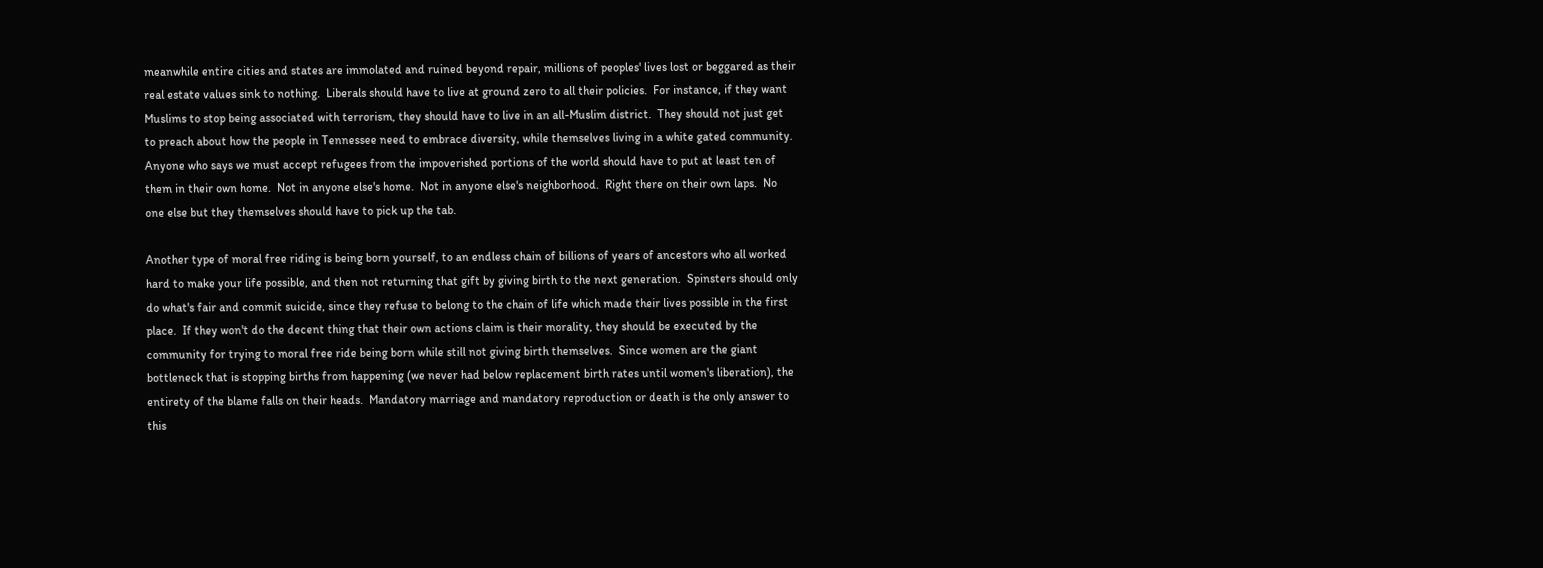meanwhile entire cities and states are immolated and ruined beyond repair, millions of peoples' lives lost or beggared as their real estate values sink to nothing.  Liberals should have to live at ground zero to all their policies.  For instance, if they want Muslims to stop being associated with terrorism, they should have to live in an all-Muslim district.  They should not just get to preach about how the people in Tennessee need to embrace diversity, while themselves living in a white gated community.  Anyone who says we must accept refugees from the impoverished portions of the world should have to put at least ten of them in their own home.  Not in anyone else's home.  Not in anyone else's neighborhood.  Right there on their own laps.  No one else but they themselves should have to pick up the tab.

Another type of moral free riding is being born yourself, to an endless chain of billions of years of ancestors who all worked hard to make your life possible, and then not returning that gift by giving birth to the next generation.  Spinsters should only do what's fair and commit suicide, since they refuse to belong to the chain of life which made their lives possible in the first place.  If they won't do the decent thing that their own actions claim is their morality, they should be executed by the community for trying to moral free ride being born while still not giving birth themselves.  Since women are the giant bottleneck that is stopping births from happening (we never had below replacement birth rates until women's liberation), the entirety of the blame falls on their heads.  Mandatory marriage and mandatory reproduction or death is the only answer to this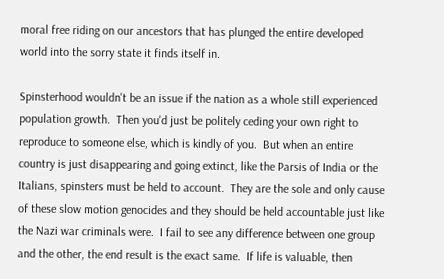moral free riding on our ancestors that has plunged the entire developed world into the sorry state it finds itself in.

Spinsterhood wouldn't be an issue if the nation as a whole still experienced population growth.  Then you'd just be politely ceding your own right to reproduce to someone else, which is kindly of you.  But when an entire country is just disappearing and going extinct, like the Parsis of India or the Italians, spinsters must be held to account.  They are the sole and only cause of these slow motion genocides and they should be held accountable just like the Nazi war criminals were.  I fail to see any difference between one group and the other, the end result is the exact same.  If life is valuable, then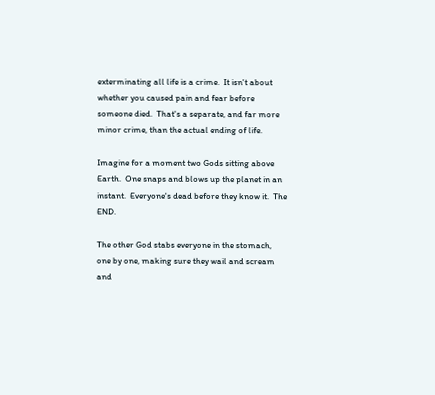exterminating all life is a crime.  It isn't about whether you caused pain and fear before someone died.  That's a separate, and far more minor crime, than the actual ending of life.

Imagine for a moment two Gods sitting above Earth.  One snaps and blows up the planet in an instant.  Everyone's dead before they know it.  The END.

The other God stabs everyone in the stomach, one by one, making sure they wail and scream and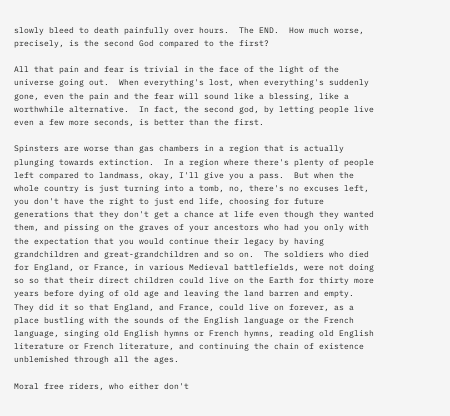slowly bleed to death painfully over hours.  The END.  How much worse, precisely, is the second God compared to the first?

All that pain and fear is trivial in the face of the light of the universe going out.  When everything's lost, when everything's suddenly gone, even the pain and the fear will sound like a blessing, like a worthwhile alternative.  In fact, the second god, by letting people live even a few more seconds, is better than the first.

Spinsters are worse than gas chambers in a region that is actually plunging towards extinction.  In a region where there's plenty of people left compared to landmass, okay, I'll give you a pass.  But when the whole country is just turning into a tomb, no, there's no excuses left, you don't have the right to just end life, choosing for future generations that they don't get a chance at life even though they wanted them, and pissing on the graves of your ancestors who had you only with the expectation that you would continue their legacy by having grandchildren and great-grandchildren and so on.  The soldiers who died for England, or France, in various Medieval battlefields, were not doing so so that their direct children could live on the Earth for thirty more years before dying of old age and leaving the land barren and empty.  They did it so that England, and France, could live on forever, as a place bustling with the sounds of the English language or the French language, singing old English hymns or French hymns, reading old English literature or French literature, and continuing the chain of existence unblemished through all the ages.

Moral free riders, who either don't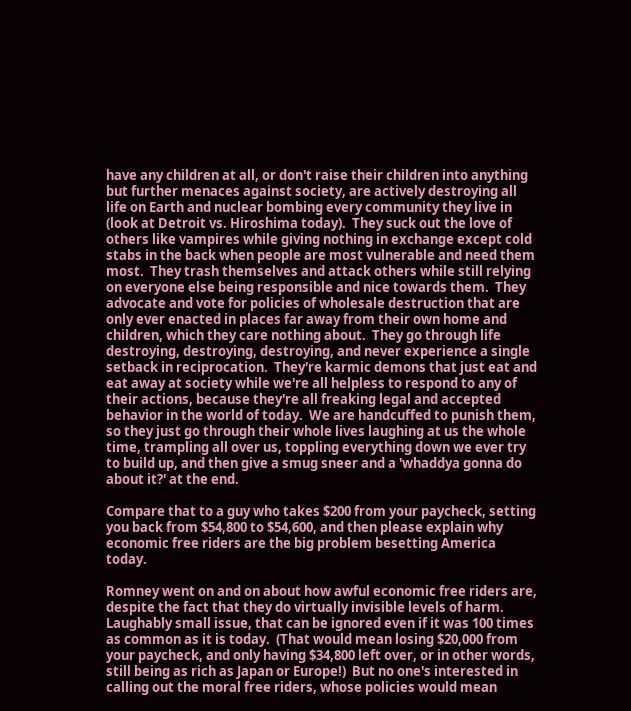have any children at all, or don't raise their children into anything but further menaces against society, are actively destroying all life on Earth and nuclear bombing every community they live in (look at Detroit vs. Hiroshima today).  They suck out the love of others like vampires while giving nothing in exchange except cold stabs in the back when people are most vulnerable and need them most.  They trash themselves and attack others while still relying on everyone else being responsible and nice towards them.  They advocate and vote for policies of wholesale destruction that are only ever enacted in places far away from their own home and children, which they care nothing about.  They go through life destroying, destroying, destroying, and never experience a single setback in reciprocation.  They're karmic demons that just eat and eat away at society while we're all helpless to respond to any of their actions, because they're all freaking legal and accepted behavior in the world of today.  We are handcuffed to punish them, so they just go through their whole lives laughing at us the whole time, trampling all over us, toppling everything down we ever try to build up, and then give a smug sneer and a 'whaddya gonna do about it?' at the end.

Compare that to a guy who takes $200 from your paycheck, setting you back from $54,800 to $54,600, and then please explain why economic free riders are the big problem besetting America today.

Romney went on and on about how awful economic free riders are, despite the fact that they do virtually invisible levels of harm.  Laughably small issue, that can be ignored even if it was 100 times as common as it is today.  (That would mean losing $20,000 from your paycheck, and only having $34,800 left over, or in other words, still being as rich as Japan or Europe!)  But no one's interested in calling out the moral free riders, whose policies would mean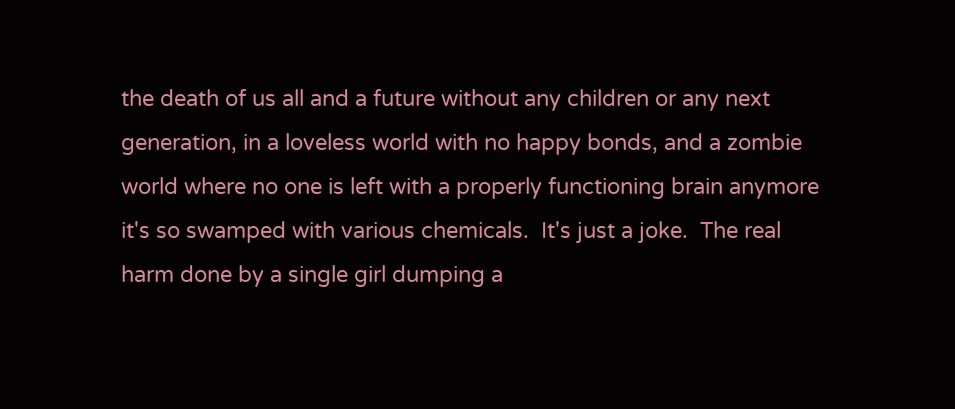the death of us all and a future without any children or any next generation, in a loveless world with no happy bonds, and a zombie world where no one is left with a properly functioning brain anymore it's so swamped with various chemicals.  It's just a joke.  The real harm done by a single girl dumping a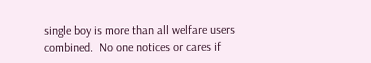single boy is more than all welfare users combined.  No one notices or cares if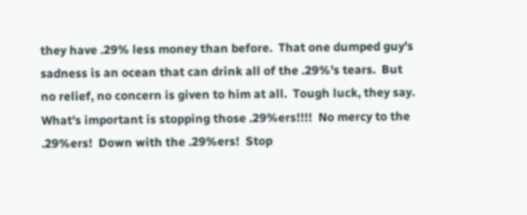they have .29% less money than before.  That one dumped guy's sadness is an ocean that can drink all of the .29%'s tears.  But no relief, no concern is given to him at all.  Tough luck, they say.  What's important is stopping those .29%ers!!!!  No mercy to the .29%ers!  Down with the .29%ers!  Stop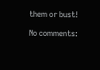them or bust!

No comments: